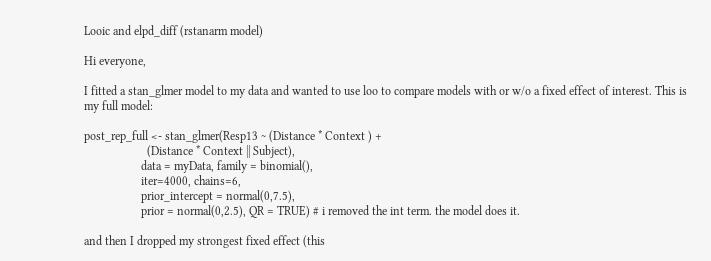Looic and elpd_diff (rstanarm model)

Hi everyone,

I fitted a stan_glmer model to my data and wanted to use loo to compare models with or w/o a fixed effect of interest. This is my full model:

post_rep_full <- stan_glmer(Resp13 ~ (Distance * Context ) +
                     (Distance * Context || Subject),
                   data = myData, family = binomial(),
                   iter=4000, chains=6,
                   prior_intercept = normal(0,7.5),
                   prior = normal(0,2.5), QR = TRUE) # i removed the int term. the model does it.

and then I dropped my strongest fixed effect (this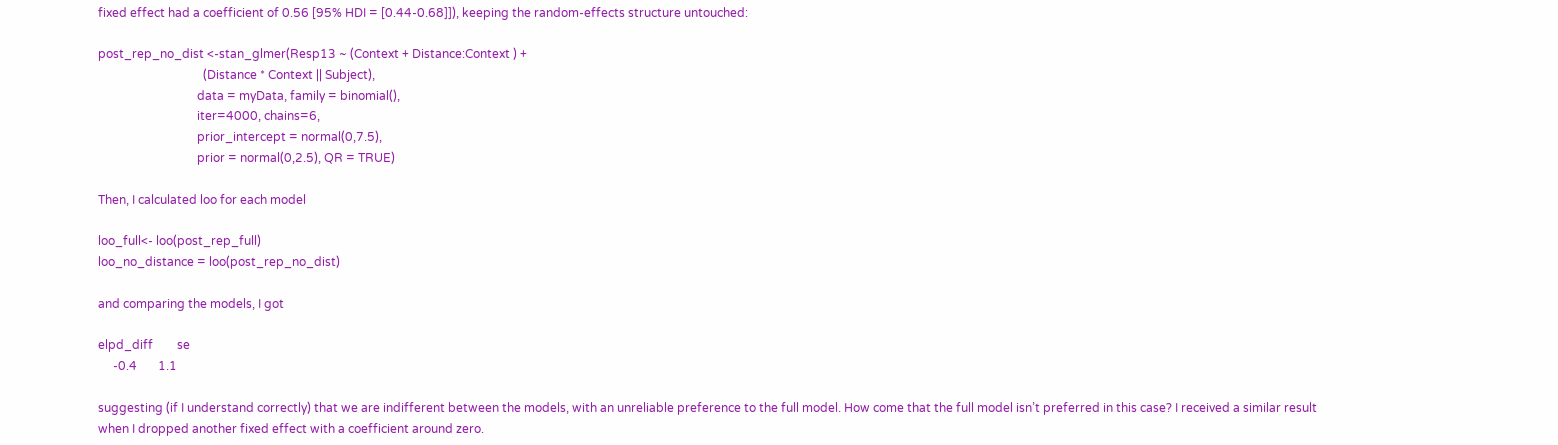fixed effect had a coefficient of 0.56 [95% HDI = [0.44-0.68]]), keeping the random-effects structure untouched:

post_rep_no_dist <-stan_glmer(Resp13 ~ (Context + Distance:Context ) +
                                   (Distance * Context || Subject),
                                 data = myData, family = binomial(),
                                 iter=4000, chains=6,
                                 prior_intercept = normal(0,7.5),
                                 prior = normal(0,2.5), QR = TRUE)

Then, I calculated loo for each model

loo_full<- loo(post_rep_full)
loo_no_distance = loo(post_rep_no_dist)

and comparing the models, I got

elpd_diff        se
     -0.4       1.1

suggesting (if I understand correctly) that we are indifferent between the models, with an unreliable preference to the full model. How come that the full model isn’t preferred in this case? I received a similar result when I dropped another fixed effect with a coefficient around zero.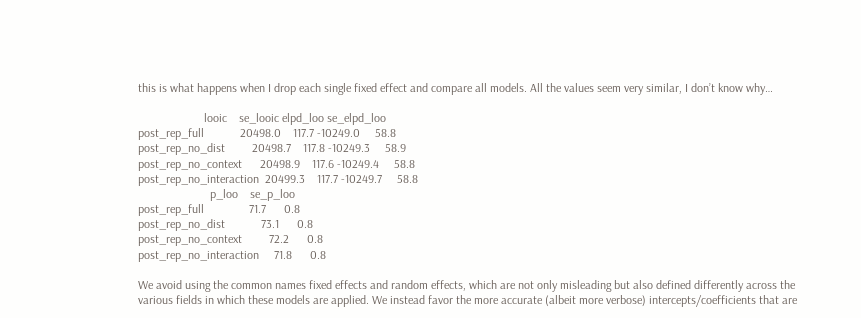this is what happens when I drop each single fixed effect and compare all models. All the values seem very similar, I don’t know why…

                      looic    se_looic elpd_loo se_elpd_loo
post_rep_full            20498.0    117.7 -10249.0     58.8
post_rep_no_dist         20498.7    117.8 -10249.3     58.9
post_rep_no_context      20498.9    117.6 -10249.4     58.8
post_rep_no_interaction  20499.3    117.7 -10249.7     58.8
                        p_loo    se_p_loo
post_rep_full               71.7      0.8
post_rep_no_dist            73.1      0.8
post_rep_no_context         72.2      0.8
post_rep_no_interaction     71.8      0.8

We avoid using the common names fixed effects and random effects, which are not only misleading but also defined differently across the various fields in which these models are applied. We instead favor the more accurate (albeit more verbose) intercepts/coefficients that are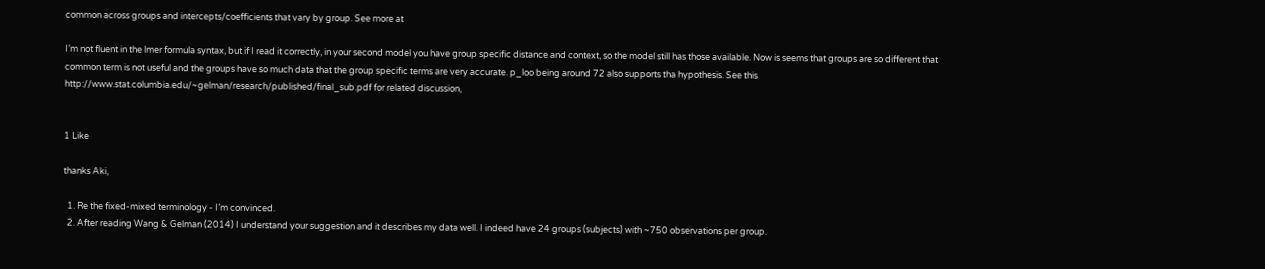common across groups and intercepts/coefficients that vary by group. See more at

I’m not fluent in the lmer formula syntax, but if I read it correctly, in your second model you have group specific distance and context, so the model still has those available. Now is seems that groups are so different that common term is not useful and the groups have so much data that the group specific terms are very accurate. p_loo being around 72 also supports tha hypothesis. See this http://www.stat.columbia.edu/~gelman/research/published/final_sub.pdf for related discussion,


1 Like

thanks Aki,

  1. Re the fixed-mixed terminology - I’m convinced.
  2. After reading Wang & Gelman (2014) I understand your suggestion and it describes my data well. I indeed have 24 groups (subjects) with ~750 observations per group.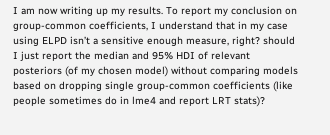I am now writing up my results. To report my conclusion on group-common coefficients, I understand that in my case using ELPD isn’t a sensitive enough measure, right? should I just report the median and 95% HDI of relevant posteriors (of my chosen model) without comparing models based on dropping single group-common coefficients (like people sometimes do in lme4 and report LRT stats)?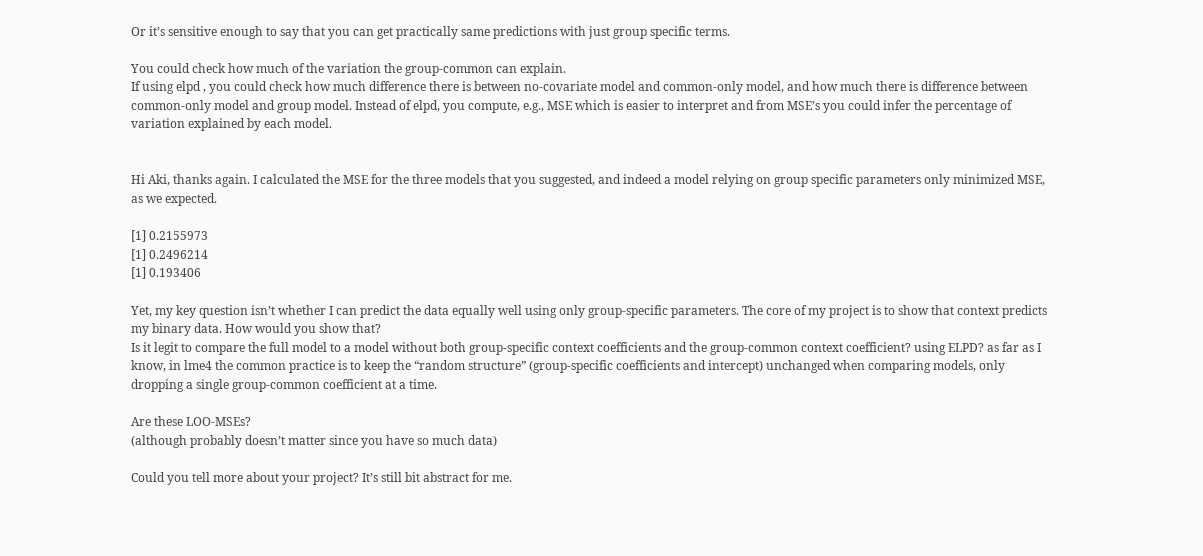Or it’s sensitive enough to say that you can get practically same predictions with just group specific terms.

You could check how much of the variation the group-common can explain.
If using elpd , you could check how much difference there is between no-covariate model and common-only model, and how much there is difference between common-only model and group model. Instead of elpd, you compute, e.g., MSE which is easier to interpret and from MSE’s you could infer the percentage of variation explained by each model.


Hi Aki, thanks again. I calculated the MSE for the three models that you suggested, and indeed a model relying on group specific parameters only minimized MSE, as we expected.

[1] 0.2155973
[1] 0.2496214
[1] 0.193406

Yet, my key question isn’t whether I can predict the data equally well using only group-specific parameters. The core of my project is to show that context predicts my binary data. How would you show that?
Is it legit to compare the full model to a model without both group-specific context coefficients and the group-common context coefficient? using ELPD? as far as I know, in lme4 the common practice is to keep the “random structure” (group-specific coefficients and intercept) unchanged when comparing models, only dropping a single group-common coefficient at a time.

Are these LOO-MSEs?
(although probably doesn’t matter since you have so much data)

Could you tell more about your project? It’s still bit abstract for me.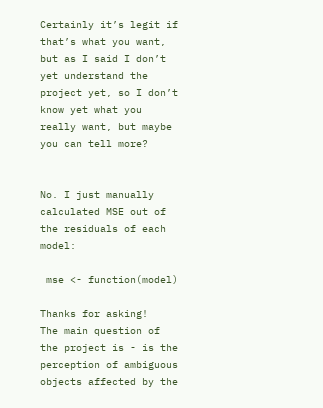Certainly it’s legit if that’s what you want, but as I said I don’t yet understand the project yet, so I don’t know yet what you really want, but maybe you can tell more?


No. I just manually calculated MSE out of the residuals of each model:

 mse <- function(model)

Thanks for asking!
The main question of the project is - is the perception of ambiguous objects affected by the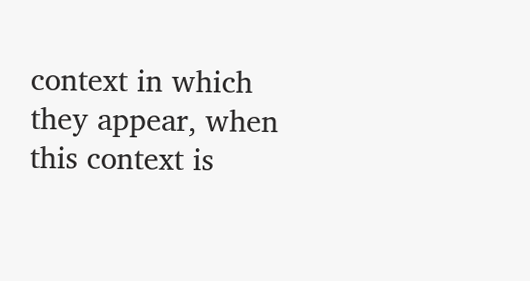context in which they appear, when this context is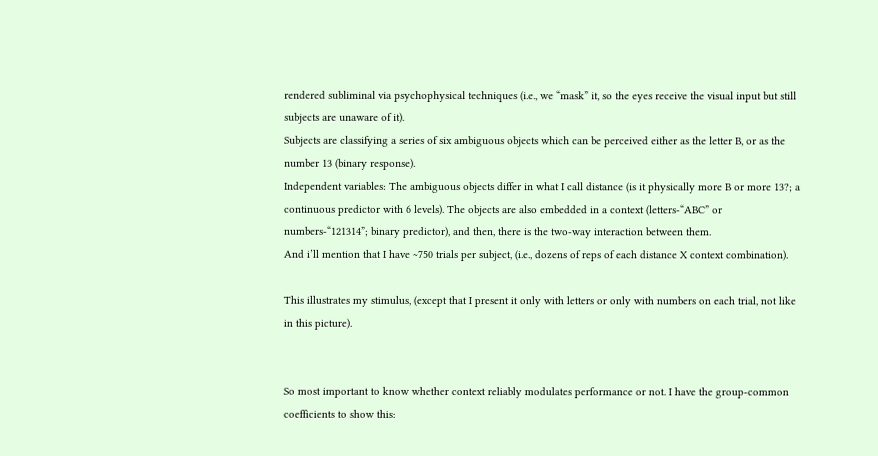rendered subliminal via psychophysical techniques (i.e., we “mask” it, so the eyes receive the visual input but still subjects are unaware of it).
Subjects are classifying a series of six ambiguous objects which can be perceived either as the letter B, or as the number 13 (binary response).
Independent variables: The ambiguous objects differ in what I call distance (is it physically more B or more 13?; a continuous predictor with 6 levels). The objects are also embedded in a context (letters-“ABC” or numbers-“121314”; binary predictor), and then, there is the two-way interaction between them.
And i’ll mention that I have ~750 trials per subject, (i.e., dozens of reps of each distance X context combination).

This illustrates my stimulus, (except that I present it only with letters or only with numbers on each trial, not like in this picture).


So most important to know whether context reliably modulates performance or not. I have the group-common coefficients to show this: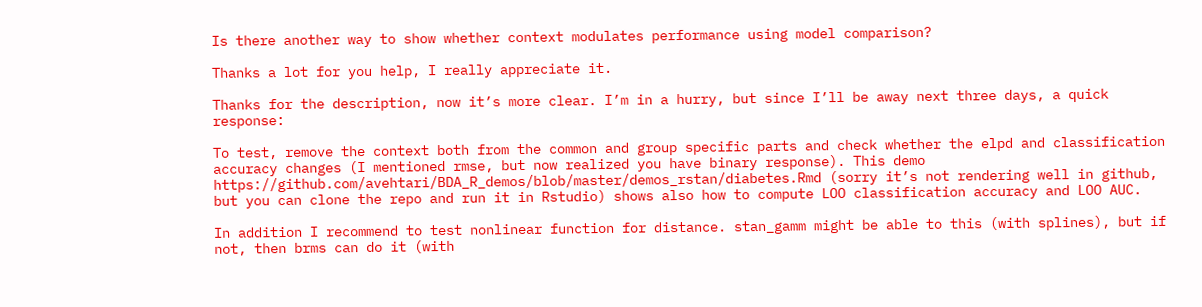Is there another way to show whether context modulates performance using model comparison?

Thanks a lot for you help, I really appreciate it.

Thanks for the description, now it’s more clear. I’m in a hurry, but since I’ll be away next three days, a quick response:

To test, remove the context both from the common and group specific parts and check whether the elpd and classification accuracy changes (I mentioned rmse, but now realized you have binary response). This demo https://github.com/avehtari/BDA_R_demos/blob/master/demos_rstan/diabetes.Rmd (sorry it’s not rendering well in github, but you can clone the repo and run it in Rstudio) shows also how to compute LOO classification accuracy and LOO AUC.

In addition I recommend to test nonlinear function for distance. stan_gamm might be able to this (with splines), but if not, then brms can do it (with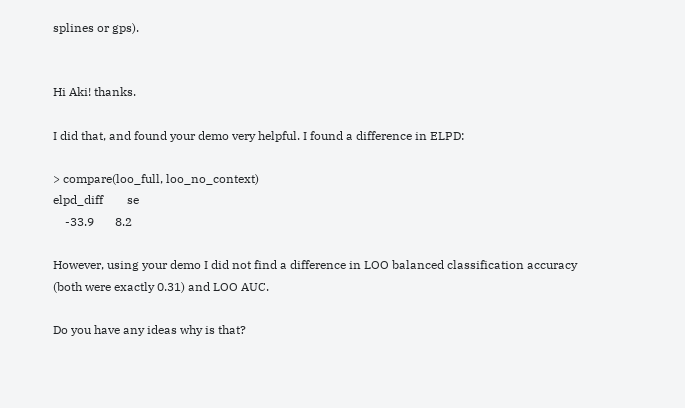splines or gps).


Hi Aki! thanks.

I did that, and found your demo very helpful. I found a difference in ELPD:

> compare(loo_full, loo_no_context)
elpd_diff        se
    -33.9       8.2

However, using your demo I did not find a difference in LOO balanced classification accuracy (both were exactly 0.31) and LOO AUC.

Do you have any ideas why is that?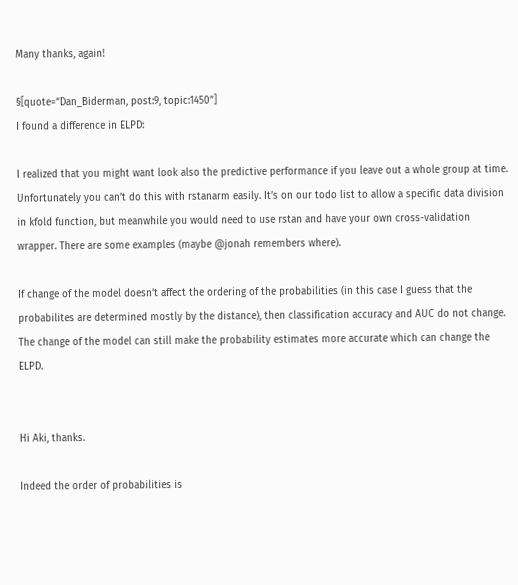Many thanks, again!

§[quote=“Dan_Biderman, post:9, topic:1450”]
I found a difference in ELPD:

I realized that you might want look also the predictive performance if you leave out a whole group at time. Unfortunately you can’t do this with rstanarm easily. It’s on our todo list to allow a specific data division in kfold function, but meanwhile you would need to use rstan and have your own cross-validation wrapper. There are some examples (maybe @jonah remembers where).

If change of the model doesn’t affect the ordering of the probabilities (in this case I guess that the probabilites are determined mostly by the distance), then classification accuracy and AUC do not change. The change of the model can still make the probability estimates more accurate which can change the ELPD.


Hi Aki, thanks.

Indeed the order of probabilities is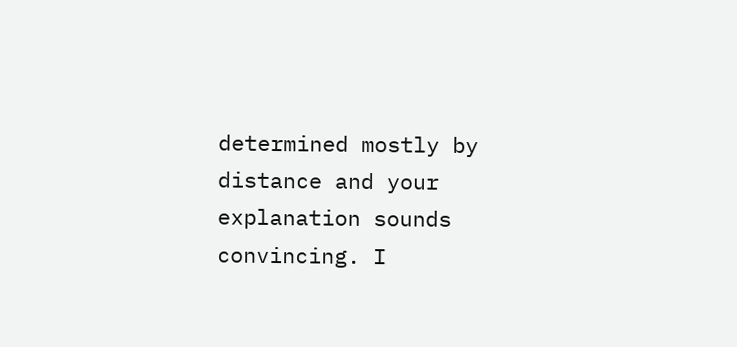determined mostly by distance and your explanation sounds convincing. I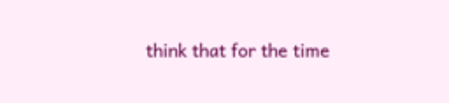think that for the time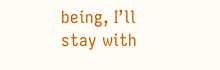being, I’ll stay with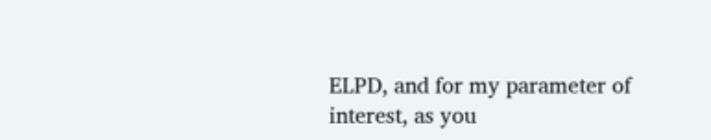ELPD, and for my parameter of interest, as you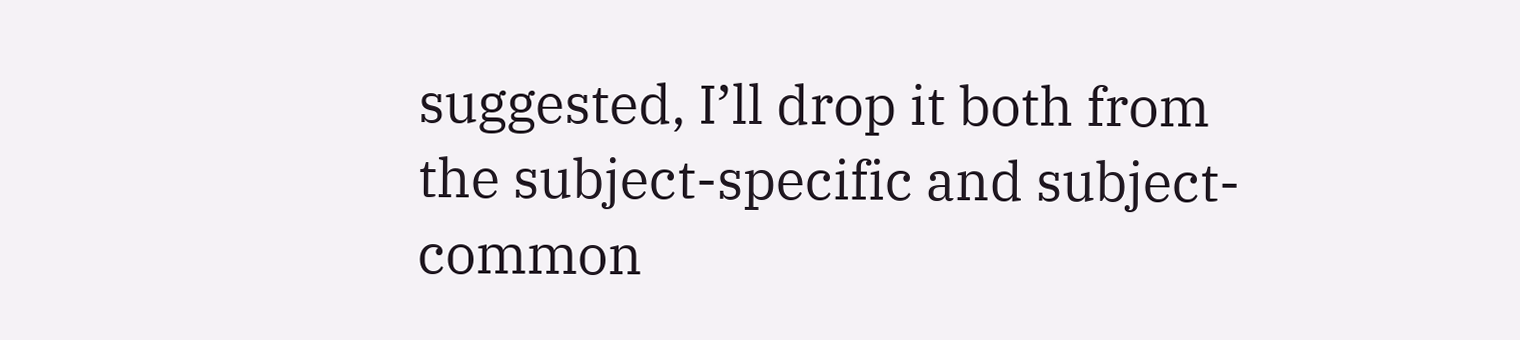suggested, I’ll drop it both from the subject-specific and subject-common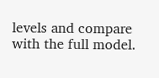levels and compare with the full model.